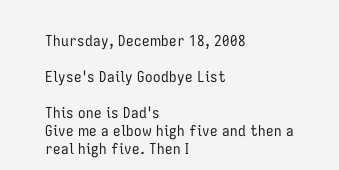Thursday, December 18, 2008

Elyse's Daily Goodbye List

This one is Dad's
Give me a elbow high five and then a real high five. Then I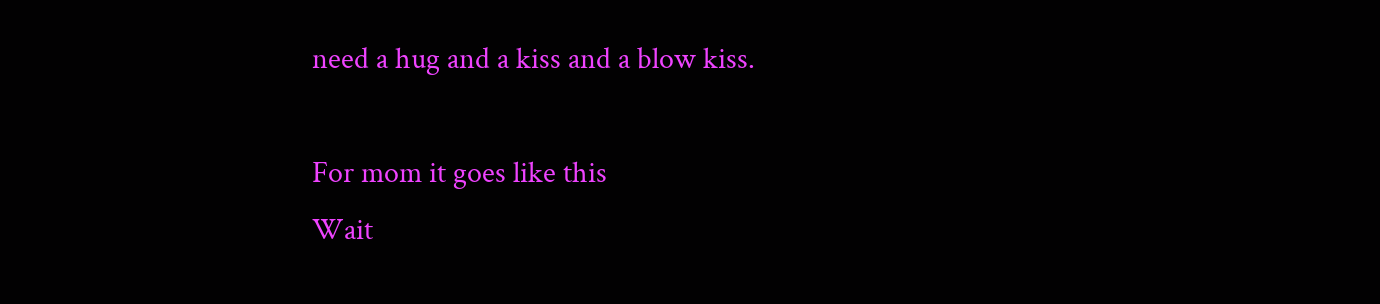need a hug and a kiss and a blow kiss.

For mom it goes like this
Wait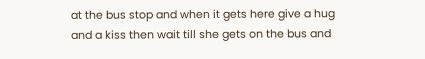at the bus stop and when it gets here give a hug and a kiss then wait till she gets on the bus and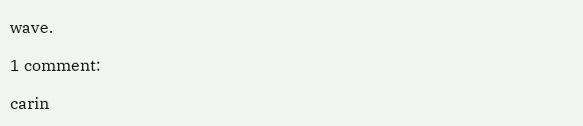wave.

1 comment:

carin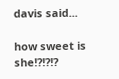davis said...

how sweet is she!?!?!?